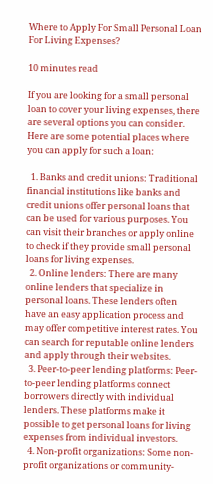Where to Apply For Small Personal Loan For Living Expenses?

10 minutes read

If you are looking for a small personal loan to cover your living expenses, there are several options you can consider. Here are some potential places where you can apply for such a loan:

  1. Banks and credit unions: Traditional financial institutions like banks and credit unions offer personal loans that can be used for various purposes. You can visit their branches or apply online to check if they provide small personal loans for living expenses.
  2. Online lenders: There are many online lenders that specialize in personal loans. These lenders often have an easy application process and may offer competitive interest rates. You can search for reputable online lenders and apply through their websites.
  3. Peer-to-peer lending platforms: Peer-to-peer lending platforms connect borrowers directly with individual lenders. These platforms make it possible to get personal loans for living expenses from individual investors.
  4. Non-profit organizations: Some non-profit organizations or community-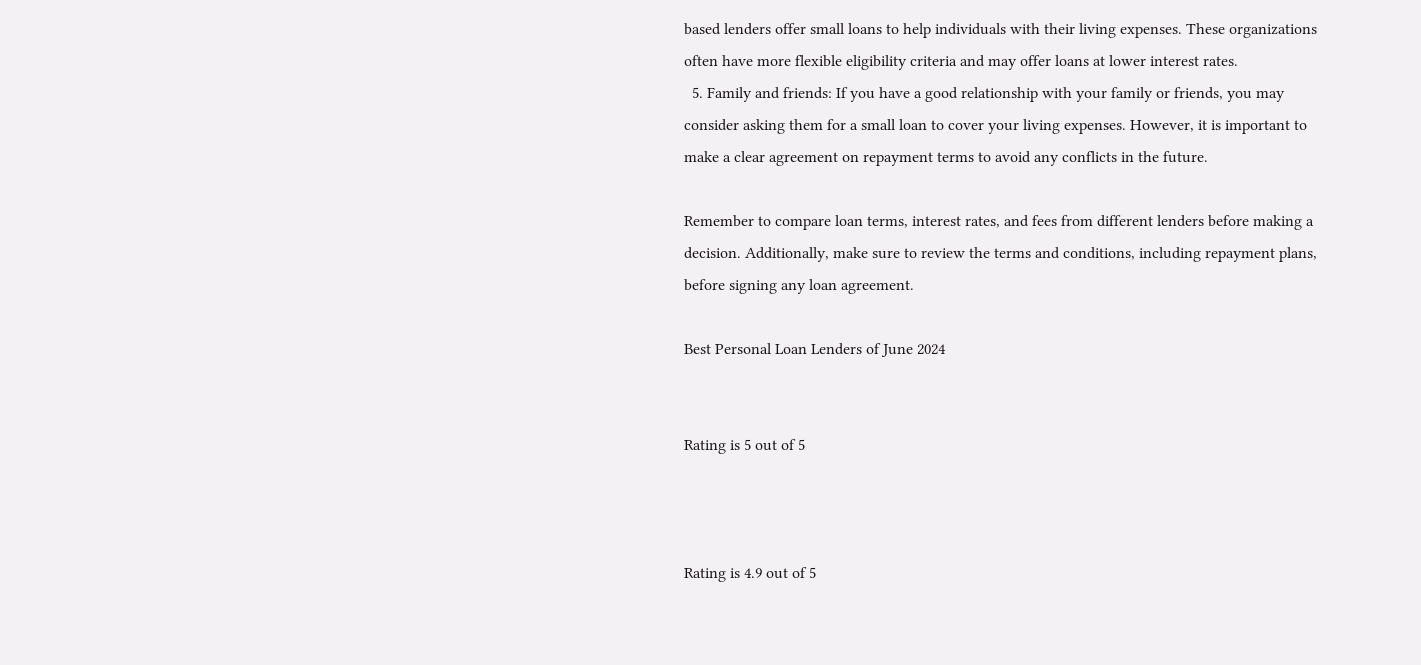based lenders offer small loans to help individuals with their living expenses. These organizations often have more flexible eligibility criteria and may offer loans at lower interest rates.
  5. Family and friends: If you have a good relationship with your family or friends, you may consider asking them for a small loan to cover your living expenses. However, it is important to make a clear agreement on repayment terms to avoid any conflicts in the future.

Remember to compare loan terms, interest rates, and fees from different lenders before making a decision. Additionally, make sure to review the terms and conditions, including repayment plans, before signing any loan agreement.

Best Personal Loan Lenders of June 2024


Rating is 5 out of 5



Rating is 4.9 out of 5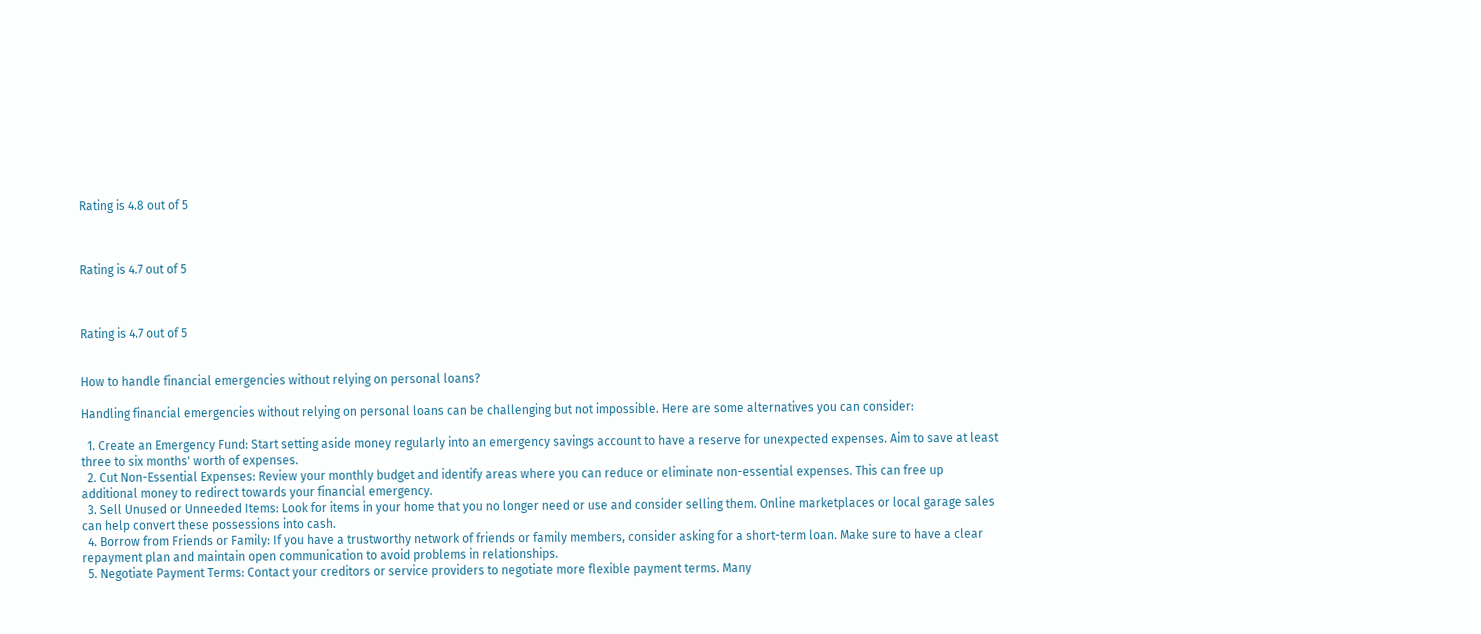Rating is 4.8 out of 5



Rating is 4.7 out of 5



Rating is 4.7 out of 5


How to handle financial emergencies without relying on personal loans?

Handling financial emergencies without relying on personal loans can be challenging but not impossible. Here are some alternatives you can consider:

  1. Create an Emergency Fund: Start setting aside money regularly into an emergency savings account to have a reserve for unexpected expenses. Aim to save at least three to six months' worth of expenses.
  2. Cut Non-Essential Expenses: Review your monthly budget and identify areas where you can reduce or eliminate non-essential expenses. This can free up additional money to redirect towards your financial emergency.
  3. Sell Unused or Unneeded Items: Look for items in your home that you no longer need or use and consider selling them. Online marketplaces or local garage sales can help convert these possessions into cash.
  4. Borrow from Friends or Family: If you have a trustworthy network of friends or family members, consider asking for a short-term loan. Make sure to have a clear repayment plan and maintain open communication to avoid problems in relationships.
  5. Negotiate Payment Terms: Contact your creditors or service providers to negotiate more flexible payment terms. Many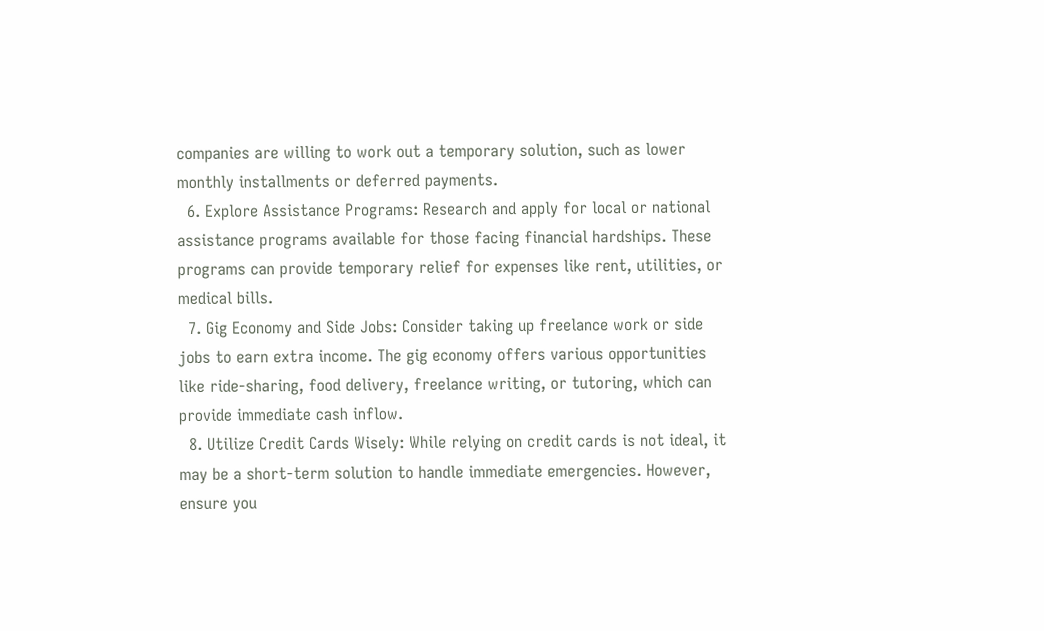companies are willing to work out a temporary solution, such as lower monthly installments or deferred payments.
  6. Explore Assistance Programs: Research and apply for local or national assistance programs available for those facing financial hardships. These programs can provide temporary relief for expenses like rent, utilities, or medical bills.
  7. Gig Economy and Side Jobs: Consider taking up freelance work or side jobs to earn extra income. The gig economy offers various opportunities like ride-sharing, food delivery, freelance writing, or tutoring, which can provide immediate cash inflow.
  8. Utilize Credit Cards Wisely: While relying on credit cards is not ideal, it may be a short-term solution to handle immediate emergencies. However, ensure you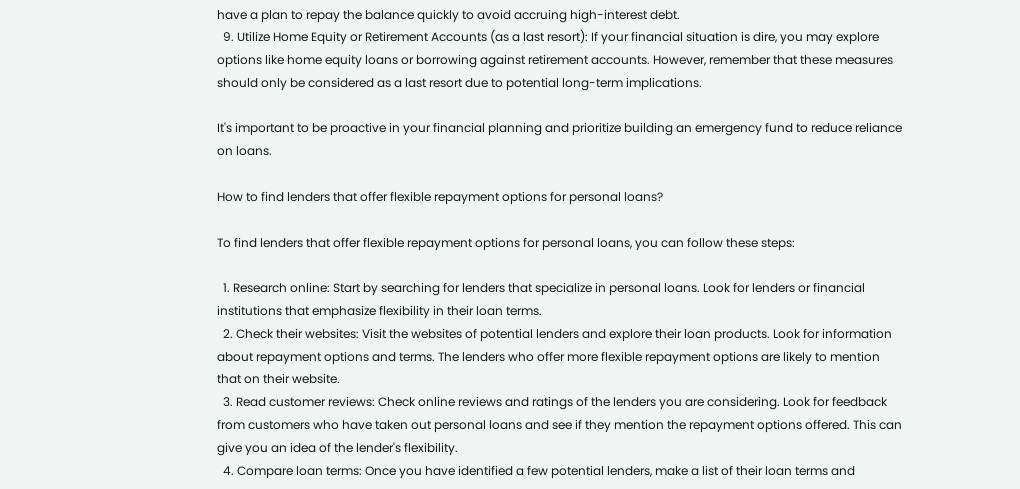have a plan to repay the balance quickly to avoid accruing high-interest debt.
  9. Utilize Home Equity or Retirement Accounts (as a last resort): If your financial situation is dire, you may explore options like home equity loans or borrowing against retirement accounts. However, remember that these measures should only be considered as a last resort due to potential long-term implications.

It's important to be proactive in your financial planning and prioritize building an emergency fund to reduce reliance on loans.

How to find lenders that offer flexible repayment options for personal loans?

To find lenders that offer flexible repayment options for personal loans, you can follow these steps:

  1. Research online: Start by searching for lenders that specialize in personal loans. Look for lenders or financial institutions that emphasize flexibility in their loan terms.
  2. Check their websites: Visit the websites of potential lenders and explore their loan products. Look for information about repayment options and terms. The lenders who offer more flexible repayment options are likely to mention that on their website.
  3. Read customer reviews: Check online reviews and ratings of the lenders you are considering. Look for feedback from customers who have taken out personal loans and see if they mention the repayment options offered. This can give you an idea of the lender's flexibility.
  4. Compare loan terms: Once you have identified a few potential lenders, make a list of their loan terms and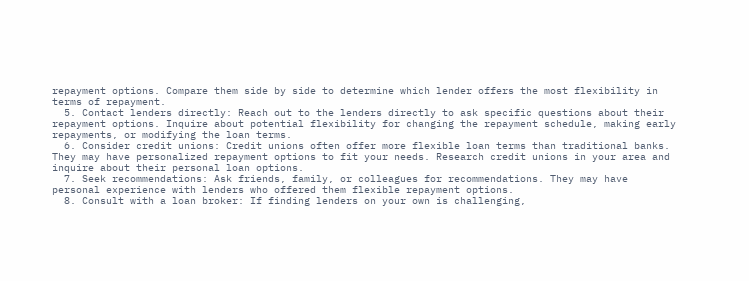repayment options. Compare them side by side to determine which lender offers the most flexibility in terms of repayment.
  5. Contact lenders directly: Reach out to the lenders directly to ask specific questions about their repayment options. Inquire about potential flexibility for changing the repayment schedule, making early repayments, or modifying the loan terms.
  6. Consider credit unions: Credit unions often offer more flexible loan terms than traditional banks. They may have personalized repayment options to fit your needs. Research credit unions in your area and inquire about their personal loan options.
  7. Seek recommendations: Ask friends, family, or colleagues for recommendations. They may have personal experience with lenders who offered them flexible repayment options.
  8. Consult with a loan broker: If finding lenders on your own is challenging,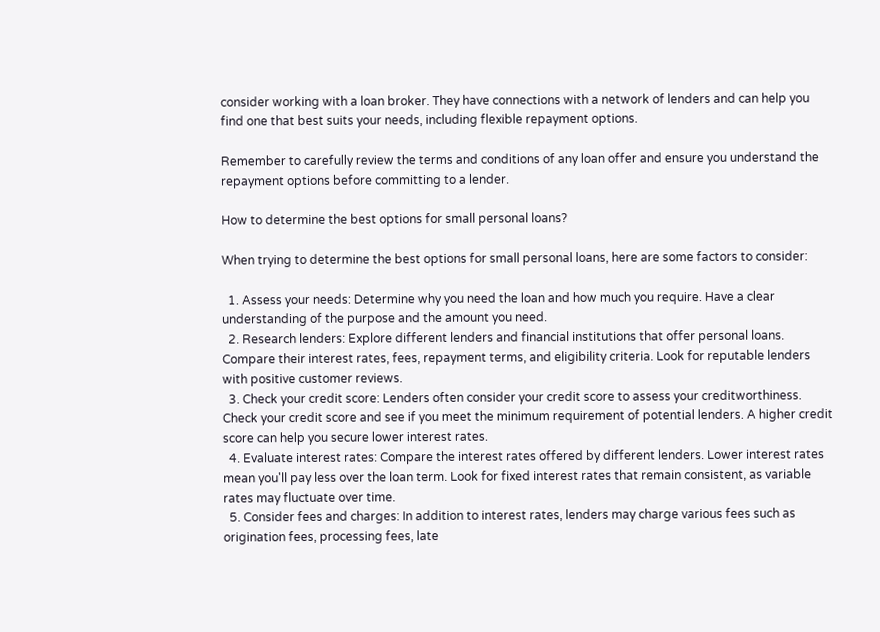consider working with a loan broker. They have connections with a network of lenders and can help you find one that best suits your needs, including flexible repayment options.

Remember to carefully review the terms and conditions of any loan offer and ensure you understand the repayment options before committing to a lender.

How to determine the best options for small personal loans?

When trying to determine the best options for small personal loans, here are some factors to consider:

  1. Assess your needs: Determine why you need the loan and how much you require. Have a clear understanding of the purpose and the amount you need.
  2. Research lenders: Explore different lenders and financial institutions that offer personal loans. Compare their interest rates, fees, repayment terms, and eligibility criteria. Look for reputable lenders with positive customer reviews.
  3. Check your credit score: Lenders often consider your credit score to assess your creditworthiness. Check your credit score and see if you meet the minimum requirement of potential lenders. A higher credit score can help you secure lower interest rates.
  4. Evaluate interest rates: Compare the interest rates offered by different lenders. Lower interest rates mean you'll pay less over the loan term. Look for fixed interest rates that remain consistent, as variable rates may fluctuate over time.
  5. Consider fees and charges: In addition to interest rates, lenders may charge various fees such as origination fees, processing fees, late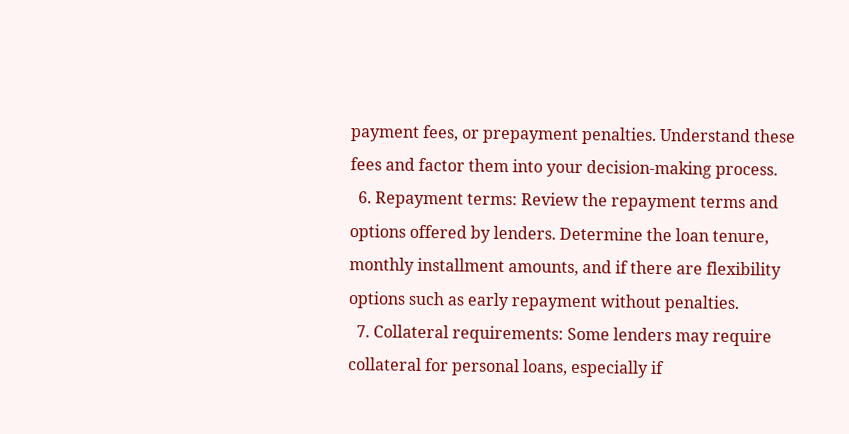payment fees, or prepayment penalties. Understand these fees and factor them into your decision-making process.
  6. Repayment terms: Review the repayment terms and options offered by lenders. Determine the loan tenure, monthly installment amounts, and if there are flexibility options such as early repayment without penalties.
  7. Collateral requirements: Some lenders may require collateral for personal loans, especially if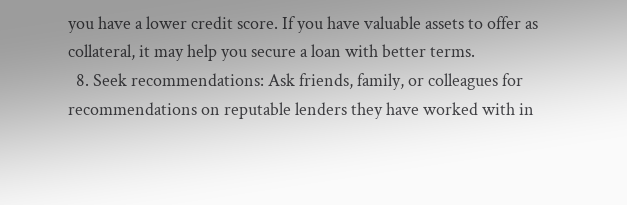you have a lower credit score. If you have valuable assets to offer as collateral, it may help you secure a loan with better terms.
  8. Seek recommendations: Ask friends, family, or colleagues for recommendations on reputable lenders they have worked with in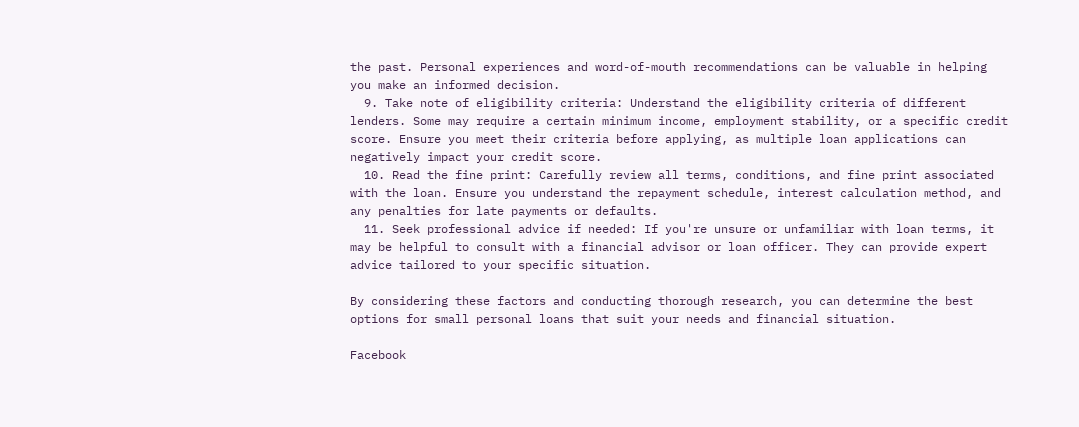the past. Personal experiences and word-of-mouth recommendations can be valuable in helping you make an informed decision.
  9. Take note of eligibility criteria: Understand the eligibility criteria of different lenders. Some may require a certain minimum income, employment stability, or a specific credit score. Ensure you meet their criteria before applying, as multiple loan applications can negatively impact your credit score.
  10. Read the fine print: Carefully review all terms, conditions, and fine print associated with the loan. Ensure you understand the repayment schedule, interest calculation method, and any penalties for late payments or defaults.
  11. Seek professional advice if needed: If you're unsure or unfamiliar with loan terms, it may be helpful to consult with a financial advisor or loan officer. They can provide expert advice tailored to your specific situation.

By considering these factors and conducting thorough research, you can determine the best options for small personal loans that suit your needs and financial situation.

Facebook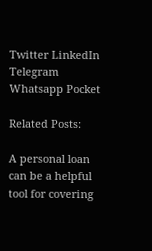Twitter LinkedIn Telegram Whatsapp Pocket

Related Posts:

A personal loan can be a helpful tool for covering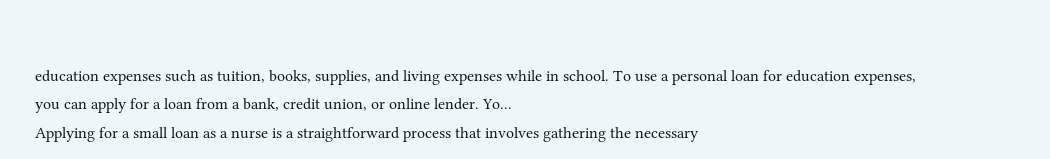education expenses such as tuition, books, supplies, and living expenses while in school. To use a personal loan for education expenses, you can apply for a loan from a bank, credit union, or online lender. Yo...
Applying for a small loan as a nurse is a straightforward process that involves gathering the necessary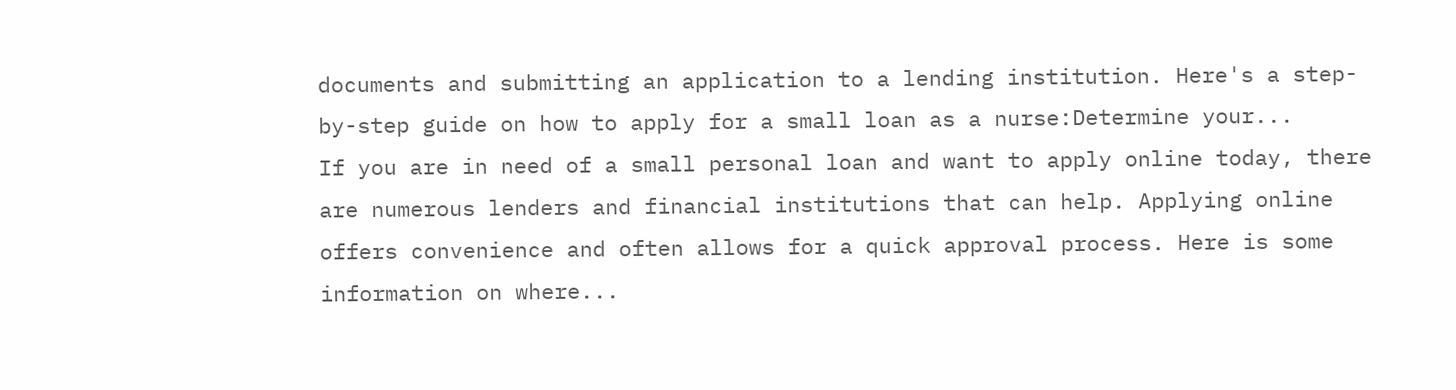documents and submitting an application to a lending institution. Here's a step-by-step guide on how to apply for a small loan as a nurse:Determine your...
If you are in need of a small personal loan and want to apply online today, there are numerous lenders and financial institutions that can help. Applying online offers convenience and often allows for a quick approval process. Here is some information on where...